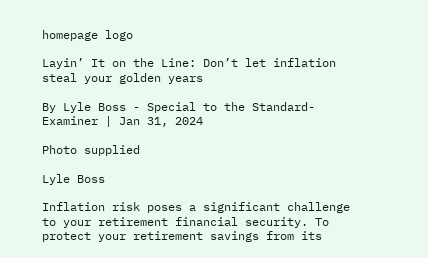homepage logo

Layin’ It on the Line: Don’t let inflation steal your golden years

By Lyle Boss - Special to the Standard-Examiner | Jan 31, 2024

Photo supplied

Lyle Boss

Inflation risk poses a significant challenge to your retirement financial security. To protect your retirement savings from its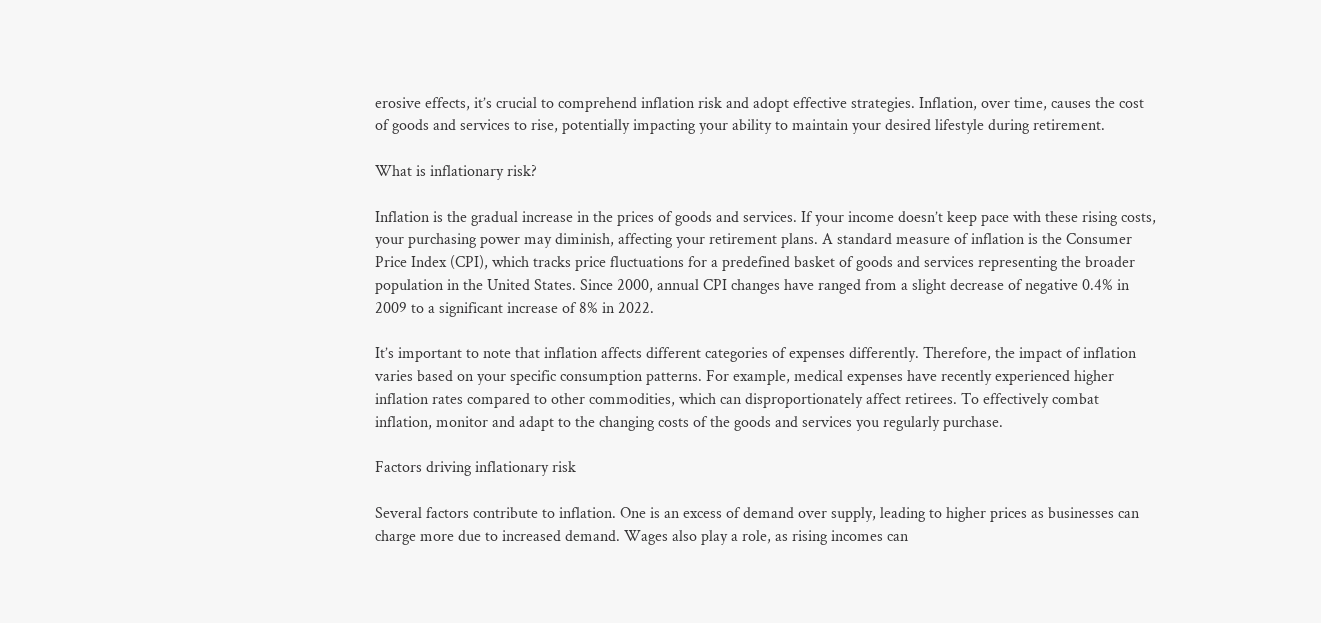erosive effects, it’s crucial to comprehend inflation risk and adopt effective strategies. Inflation, over time, causes the cost of goods and services to rise, potentially impacting your ability to maintain your desired lifestyle during retirement.

What is inflationary risk?

Inflation is the gradual increase in the prices of goods and services. If your income doesn’t keep pace with these rising costs, your purchasing power may diminish, affecting your retirement plans. A standard measure of inflation is the Consumer Price Index (CPI), which tracks price fluctuations for a predefined basket of goods and services representing the broader population in the United States. Since 2000, annual CPI changes have ranged from a slight decrease of negative 0.4% in 2009 to a significant increase of 8% in 2022.

It’s important to note that inflation affects different categories of expenses differently. Therefore, the impact of inflation varies based on your specific consumption patterns. For example, medical expenses have recently experienced higher inflation rates compared to other commodities, which can disproportionately affect retirees. To effectively combat inflation, monitor and adapt to the changing costs of the goods and services you regularly purchase.

Factors driving inflationary risk

Several factors contribute to inflation. One is an excess of demand over supply, leading to higher prices as businesses can charge more due to increased demand. Wages also play a role, as rising incomes can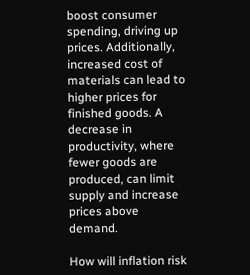boost consumer spending, driving up prices. Additionally, increased cost of materials can lead to higher prices for finished goods. A decrease in productivity, where fewer goods are produced, can limit supply and increase prices above demand.

How will inflation risk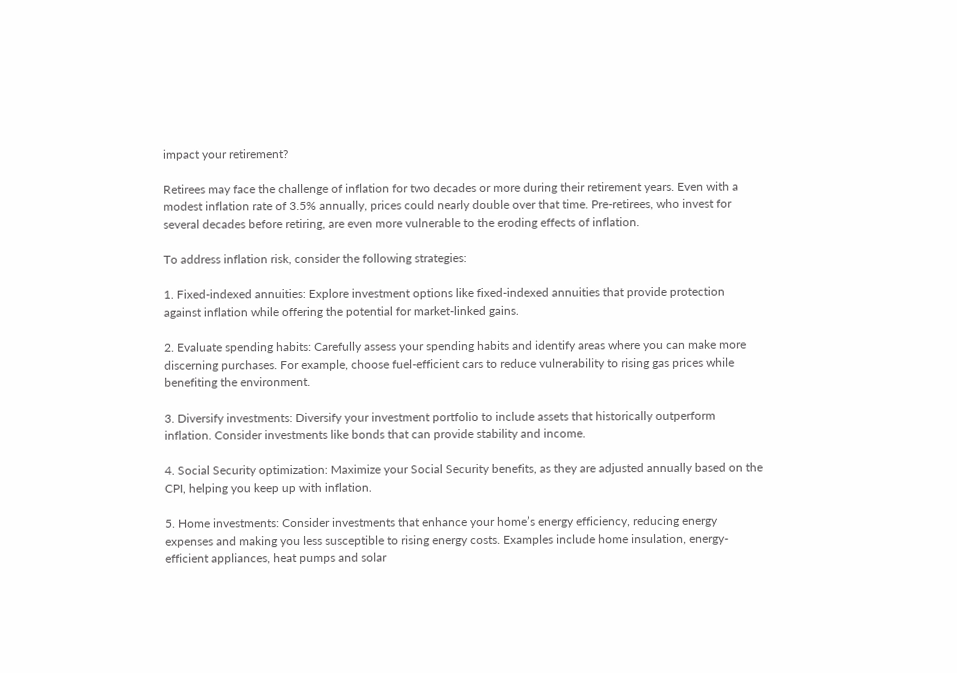impact your retirement?

Retirees may face the challenge of inflation for two decades or more during their retirement years. Even with a modest inflation rate of 3.5% annually, prices could nearly double over that time. Pre-retirees, who invest for several decades before retiring, are even more vulnerable to the eroding effects of inflation.

To address inflation risk, consider the following strategies:

1. Fixed-indexed annuities: Explore investment options like fixed-indexed annuities that provide protection against inflation while offering the potential for market-linked gains.

2. Evaluate spending habits: Carefully assess your spending habits and identify areas where you can make more discerning purchases. For example, choose fuel-efficient cars to reduce vulnerability to rising gas prices while benefiting the environment.

3. Diversify investments: Diversify your investment portfolio to include assets that historically outperform inflation. Consider investments like bonds that can provide stability and income.

4. Social Security optimization: Maximize your Social Security benefits, as they are adjusted annually based on the CPI, helping you keep up with inflation.

5. Home investments: Consider investments that enhance your home’s energy efficiency, reducing energy expenses and making you less susceptible to rising energy costs. Examples include home insulation, energy-efficient appliances, heat pumps and solar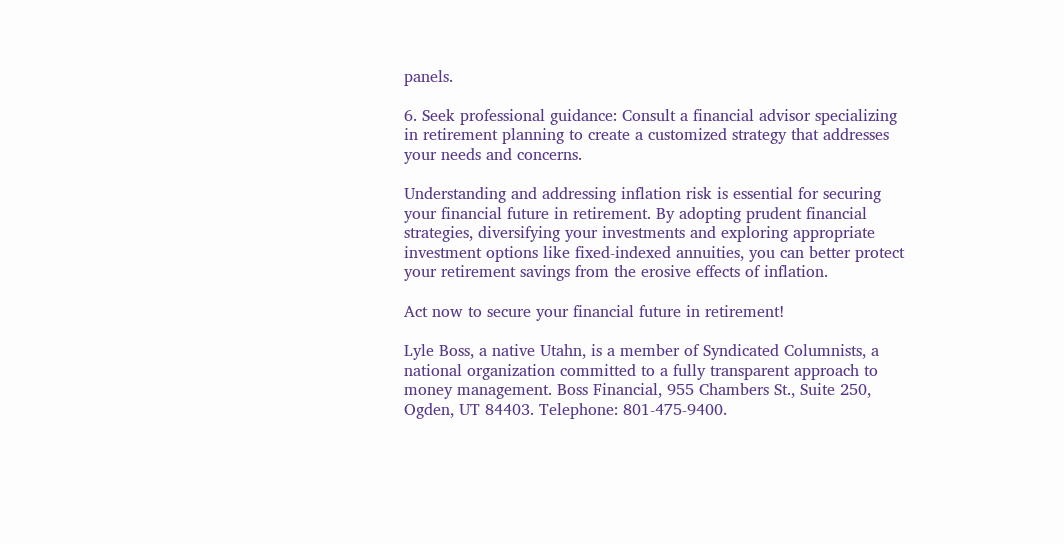panels.

6. Seek professional guidance: Consult a financial advisor specializing in retirement planning to create a customized strategy that addresses your needs and concerns.

Understanding and addressing inflation risk is essential for securing your financial future in retirement. By adopting prudent financial strategies, diversifying your investments and exploring appropriate investment options like fixed-indexed annuities, you can better protect your retirement savings from the erosive effects of inflation.

Act now to secure your financial future in retirement!

Lyle Boss, a native Utahn, is a member of Syndicated Columnists, a national organization committed to a fully transparent approach to money management. Boss Financial, 955 Chambers St., Suite 250, Ogden, UT 84403. Telephone: 801-475-9400.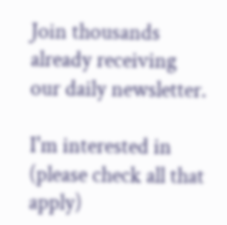Join thousands already receiving our daily newsletter.

I'm interested in (please check all that apply)